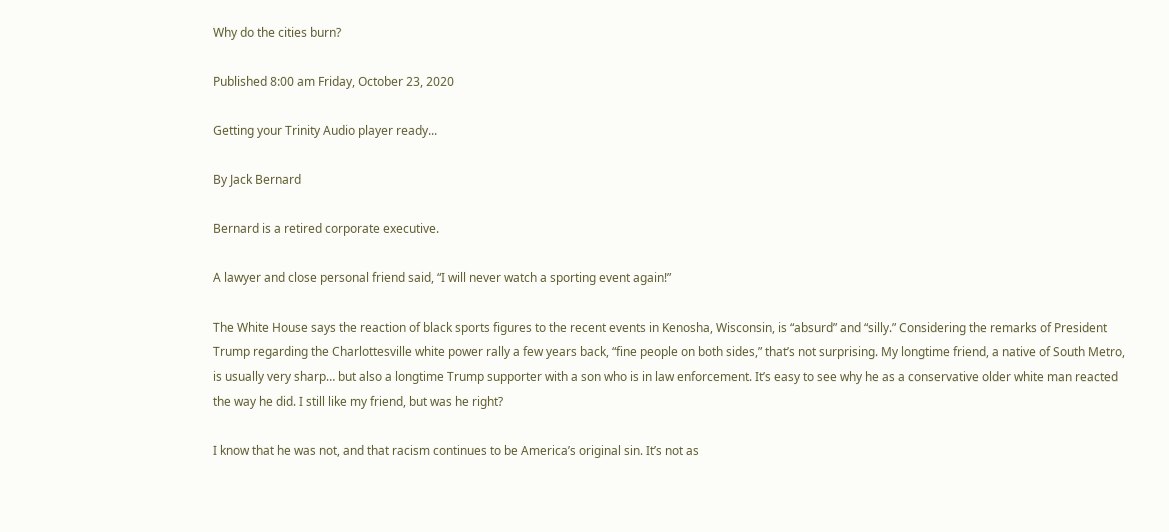Why do the cities burn?

Published 8:00 am Friday, October 23, 2020

Getting your Trinity Audio player ready...

By Jack Bernard

Bernard is a retired corporate executive.

A lawyer and close personal friend said, “I will never watch a sporting event again!”

The White House says the reaction of black sports figures to the recent events in Kenosha, Wisconsin, is “absurd” and “silly.” Considering the remarks of President Trump regarding the Charlottesville white power rally a few years back, “fine people on both sides,” that’s not surprising. My longtime friend, a native of South Metro, is usually very sharp… but also a longtime Trump supporter with a son who is in law enforcement. It’s easy to see why he as a conservative older white man reacted the way he did. I still like my friend, but was he right?

I know that he was not, and that racism continues to be America’s original sin. It’s not as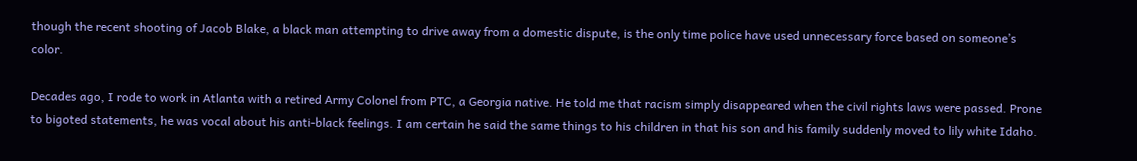though the recent shooting of Jacob Blake, a black man attempting to drive away from a domestic dispute, is the only time police have used unnecessary force based on someone’s color.

Decades ago, I rode to work in Atlanta with a retired Army Colonel from PTC, a Georgia native. He told me that racism simply disappeared when the civil rights laws were passed. Prone to bigoted statements, he was vocal about his anti-black feelings. I am certain he said the same things to his children in that his son and his family suddenly moved to lily white Idaho.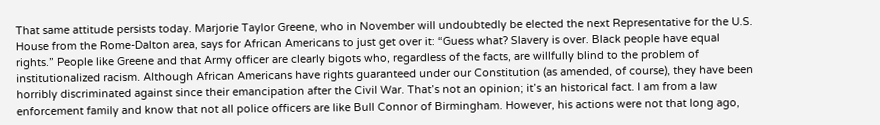That same attitude persists today. Marjorie Taylor Greene, who in November will undoubtedly be elected the next Representative for the U.S. House from the Rome-Dalton area, says for African Americans to just get over it: “Guess what? Slavery is over. Black people have equal rights.” People like Greene and that Army officer are clearly bigots who, regardless of the facts, are willfully blind to the problem of institutionalized racism. Although African Americans have rights guaranteed under our Constitution (as amended, of course), they have been horribly discriminated against since their emancipation after the Civil War. That’s not an opinion; it’s an historical fact. I am from a law enforcement family and know that not all police officers are like Bull Connor of Birmingham. However, his actions were not that long ago,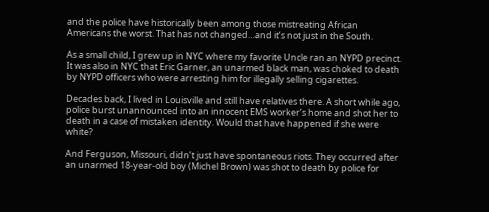and the police have historically been among those mistreating African Americans the worst. That has not changed…and it’s not just in the South.

As a small child, I grew up in NYC where my favorite Uncle ran an NYPD precinct. It was also in NYC that Eric Garner, an unarmed black man, was choked to death by NYPD officers who were arresting him for illegally selling cigarettes.

Decades back, I lived in Louisville and still have relatives there. A short while ago, police burst unannounced into an innocent EMS worker’s home and shot her to death in a case of mistaken identity. Would that have happened if she were white?

And Ferguson, Missouri, didn’t just have spontaneous riots. They occurred after an unarmed 18-year-old boy (Michel Brown) was shot to death by police for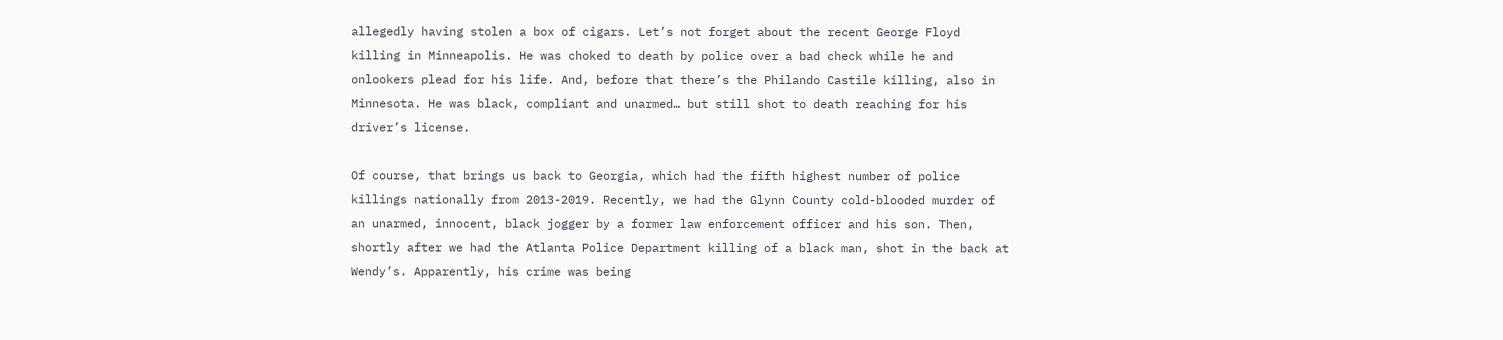allegedly having stolen a box of cigars. Let’s not forget about the recent George Floyd killing in Minneapolis. He was choked to death by police over a bad check while he and onlookers plead for his life. And, before that there’s the Philando Castile killing, also in Minnesota. He was black, compliant and unarmed… but still shot to death reaching for his driver’s license.

Of course, that brings us back to Georgia, which had the fifth highest number of police killings nationally from 2013-2019. Recently, we had the Glynn County cold-blooded murder of an unarmed, innocent, black jogger by a former law enforcement officer and his son. Then, shortly after we had the Atlanta Police Department killing of a black man, shot in the back at Wendy’s. Apparently, his crime was being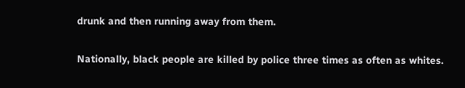drunk and then running away from them.

Nationally, black people are killed by police three times as often as whites.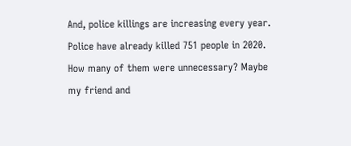And, police killings are increasing every year. Police have already killed 751 people in 2020. How many of them were unnecessary? Maybe my friend and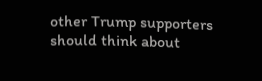other Trump supporters should think about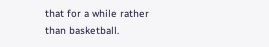that for a while rather than basketball.